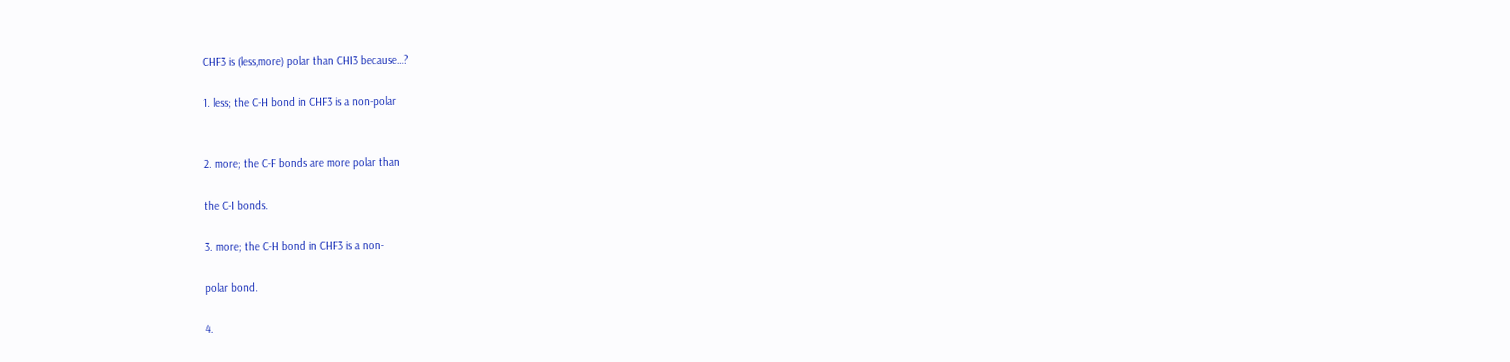CHF3 is (less,more) polar than CHI3 because…?

1. less; the C-H bond in CHF3 is a non-polar


2. more; the C-F bonds are more polar than

the C-I bonds.

3. more; the C-H bond in CHF3 is a non-

polar bond.

4.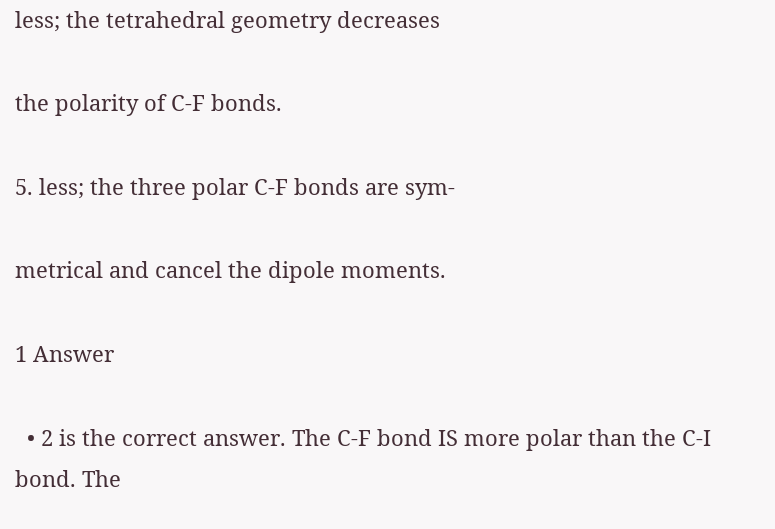less; the tetrahedral geometry decreases

the polarity of C-F bonds.

5. less; the three polar C-F bonds are sym-

metrical and cancel the dipole moments.

1 Answer

  • 2 is the correct answer. The C-F bond IS more polar than the C-I bond. The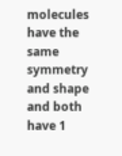molecules have the same symmetry and shape and both have 1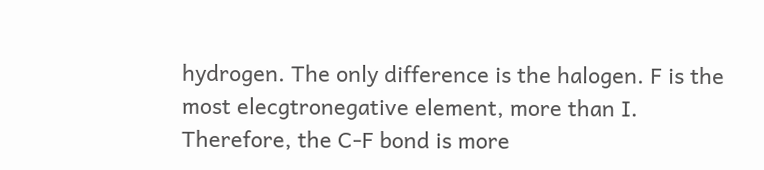hydrogen. The only difference is the halogen. F is the most elecgtronegative element, more than I. Therefore, the C-F bond is more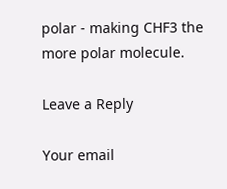polar - making CHF3 the more polar molecule.

Leave a Reply

Your email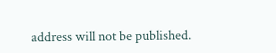address will not be published.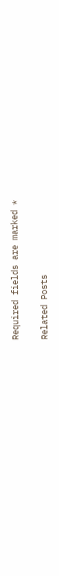Required fields are marked *

Related Posts